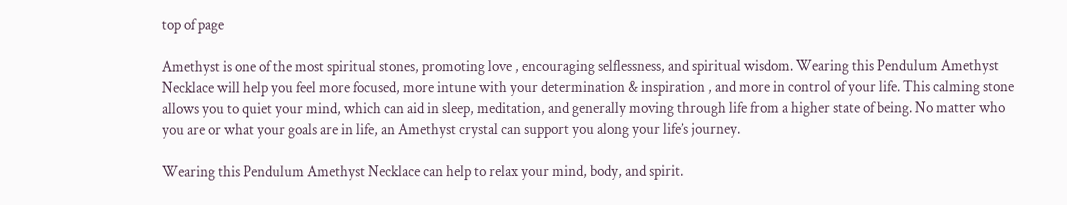top of page

Amethyst is one of the most spiritual stones, promoting love , encouraging selflessness, and spiritual wisdom. Wearing this Pendulum Amethyst Necklace will help you feel more focused, more intune with your determination & inspiration , and more in control of your life. This calming stone allows you to quiet your mind, which can aid in sleep, meditation, and generally moving through life from a higher state of being. No matter who you are or what your goals are in life, an Amethyst crystal can support you along your life’s journey.

Wearing this Pendulum Amethyst Necklace can help to relax your mind, body, and spirit.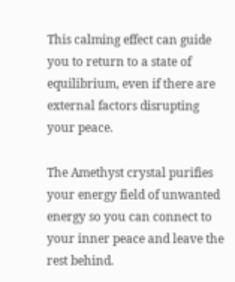This calming effect can guide you to return to a state of equilibrium, even if there are external factors disrupting your peace.

The Amethyst crystal purifies your energy field of unwanted energy so you can connect to your inner peace and leave the rest behind.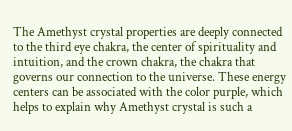The Amethyst crystal properties are deeply connected to the third eye chakra, the center of spirituality and intuition, and the crown chakra, the chakra that governs our connection to the universe. These energy centers can be associated with the color purple, which helps to explain why Amethyst crystal is such a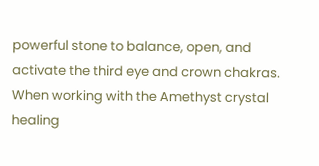powerful stone to balance, open, and activate the third eye and crown chakras. When working with the Amethyst crystal healing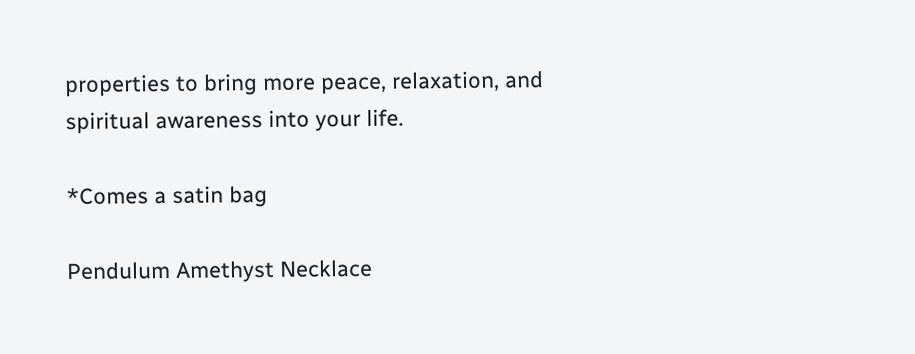properties to bring more peace, relaxation, and spiritual awareness into your life.

*Comes a satin bag

Pendulum Amethyst Necklace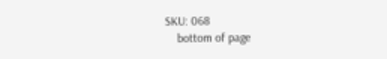SKU: 068
    bottom of page